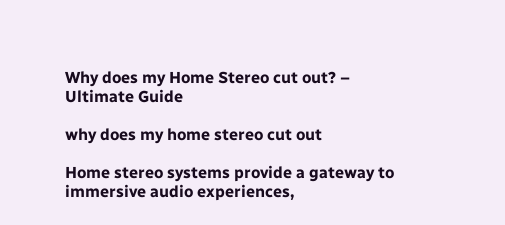Why does my Home Stereo cut out? – Ultimate Guide

why does my home stereo cut out

Home stereo systems provide a gateway to immersive audio experiences,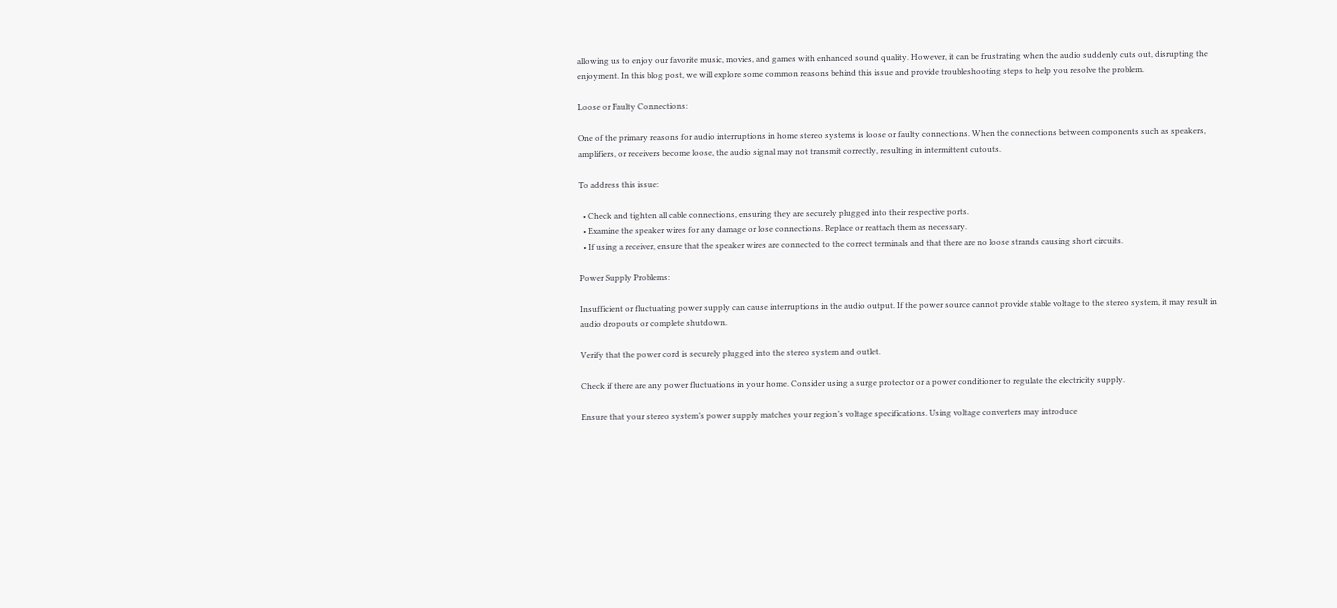allowing us to enjoy our favorite music, movies, and games with enhanced sound quality. However, it can be frustrating when the audio suddenly cuts out, disrupting the enjoyment. In this blog post, we will explore some common reasons behind this issue and provide troubleshooting steps to help you resolve the problem.

Loose or Faulty Connections:

One of the primary reasons for audio interruptions in home stereo systems is loose or faulty connections. When the connections between components such as speakers, amplifiers, or receivers become loose, the audio signal may not transmit correctly, resulting in intermittent cutouts.

To address this issue:

  • Check and tighten all cable connections, ensuring they are securely plugged into their respective ports.
  • Examine the speaker wires for any damage or lose connections. Replace or reattach them as necessary.
  • If using a receiver, ensure that the speaker wires are connected to the correct terminals and that there are no loose strands causing short circuits.

Power Supply Problems:

Insufficient or fluctuating power supply can cause interruptions in the audio output. If the power source cannot provide stable voltage to the stereo system, it may result in audio dropouts or complete shutdown.

Verify that the power cord is securely plugged into the stereo system and outlet.

Check if there are any power fluctuations in your home. Consider using a surge protector or a power conditioner to regulate the electricity supply.

Ensure that your stereo system’s power supply matches your region’s voltage specifications. Using voltage converters may introduce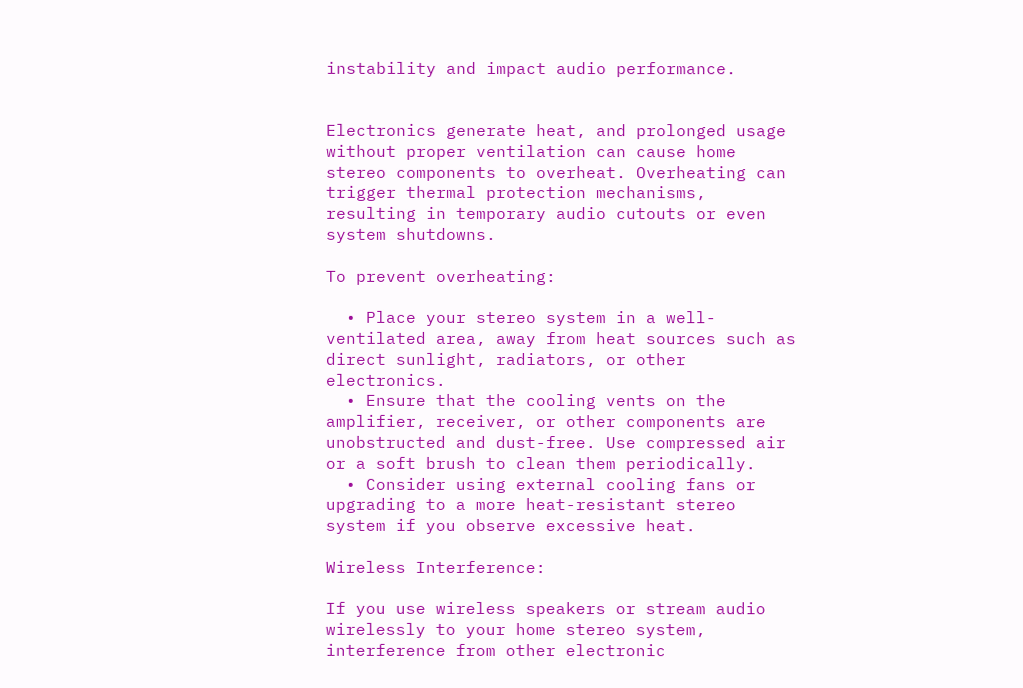instability and impact audio performance.


Electronics generate heat, and prolonged usage without proper ventilation can cause home stereo components to overheat. Overheating can trigger thermal protection mechanisms, resulting in temporary audio cutouts or even system shutdowns.

To prevent overheating:

  • Place your stereo system in a well-ventilated area, away from heat sources such as direct sunlight, radiators, or other electronics.
  • Ensure that the cooling vents on the amplifier, receiver, or other components are unobstructed and dust-free. Use compressed air or a soft brush to clean them periodically.
  • Consider using external cooling fans or upgrading to a more heat-resistant stereo system if you observe excessive heat.

Wireless Interference:

If you use wireless speakers or stream audio wirelessly to your home stereo system, interference from other electronic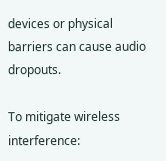devices or physical barriers can cause audio dropouts.

To mitigate wireless interference: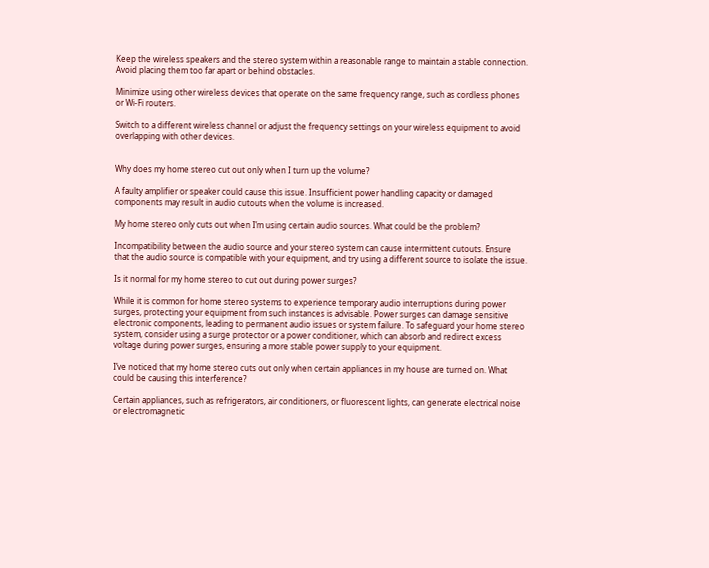Keep the wireless speakers and the stereo system within a reasonable range to maintain a stable connection. Avoid placing them too far apart or behind obstacles.

Minimize using other wireless devices that operate on the same frequency range, such as cordless phones or Wi-Fi routers.

Switch to a different wireless channel or adjust the frequency settings on your wireless equipment to avoid overlapping with other devices.


Why does my home stereo cut out only when I turn up the volume?

A faulty amplifier or speaker could cause this issue. Insufficient power handling capacity or damaged components may result in audio cutouts when the volume is increased.

My home stereo only cuts out when I’m using certain audio sources. What could be the problem?

Incompatibility between the audio source and your stereo system can cause intermittent cutouts. Ensure that the audio source is compatible with your equipment, and try using a different source to isolate the issue.

Is it normal for my home stereo to cut out during power surges?

While it is common for home stereo systems to experience temporary audio interruptions during power surges, protecting your equipment from such instances is advisable. Power surges can damage sensitive electronic components, leading to permanent audio issues or system failure. To safeguard your home stereo system, consider using a surge protector or a power conditioner, which can absorb and redirect excess voltage during power surges, ensuring a more stable power supply to your equipment.

I’ve noticed that my home stereo cuts out only when certain appliances in my house are turned on. What could be causing this interference?

Certain appliances, such as refrigerators, air conditioners, or fluorescent lights, can generate electrical noise or electromagnetic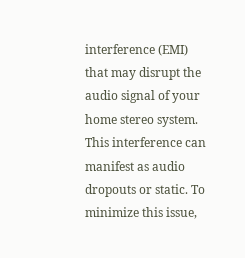interference (EMI) that may disrupt the audio signal of your home stereo system. This interference can manifest as audio dropouts or static. To minimize this issue,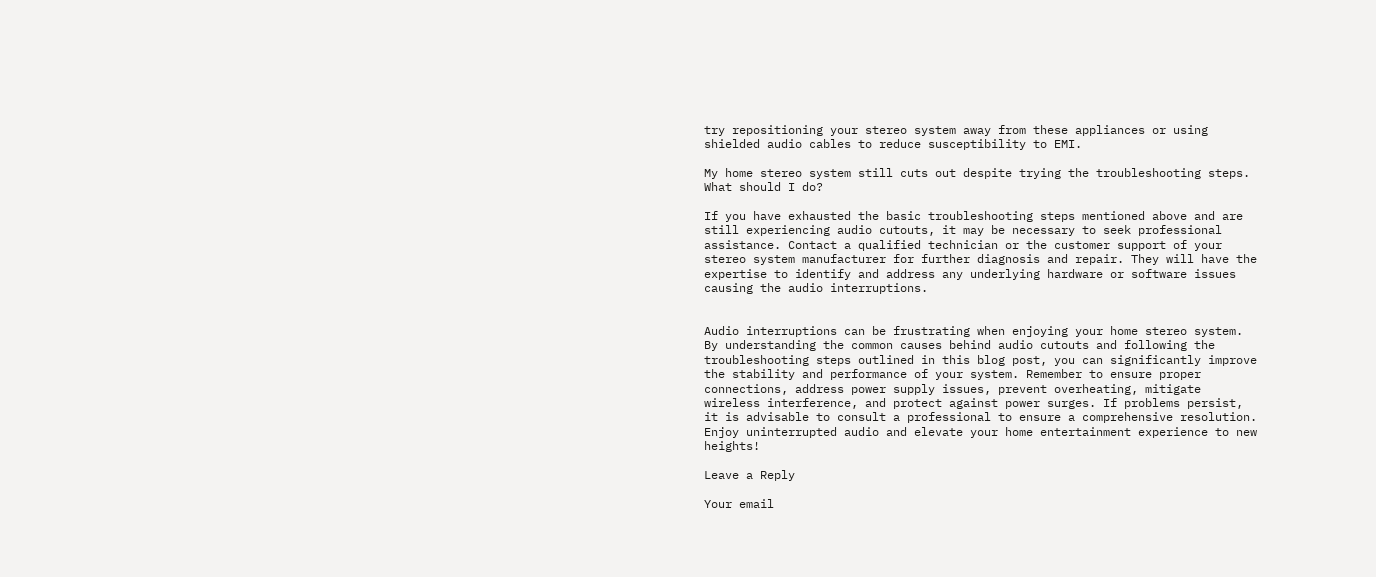try repositioning your stereo system away from these appliances or using shielded audio cables to reduce susceptibility to EMI.

My home stereo system still cuts out despite trying the troubleshooting steps. What should I do?

If you have exhausted the basic troubleshooting steps mentioned above and are still experiencing audio cutouts, it may be necessary to seek professional assistance. Contact a qualified technician or the customer support of your stereo system manufacturer for further diagnosis and repair. They will have the expertise to identify and address any underlying hardware or software issues causing the audio interruptions.


Audio interruptions can be frustrating when enjoying your home stereo system. By understanding the common causes behind audio cutouts and following the troubleshooting steps outlined in this blog post, you can significantly improve the stability and performance of your system. Remember to ensure proper connections, address power supply issues, prevent overheating, mitigate wireless interference, and protect against power surges. If problems persist, it is advisable to consult a professional to ensure a comprehensive resolution. Enjoy uninterrupted audio and elevate your home entertainment experience to new heights!

Leave a Reply

Your email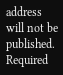address will not be published. Required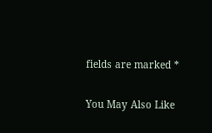fields are marked *

You May Also Like